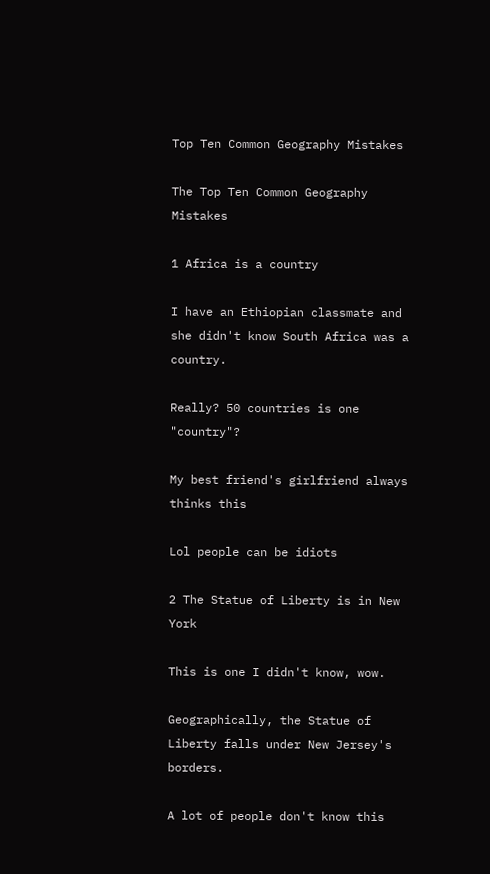Top Ten Common Geography Mistakes

The Top Ten Common Geography Mistakes

1 Africa is a country

I have an Ethiopian classmate and she didn't know South Africa was a country.

Really? 50 countries is one "country"?

My best friend's girlfriend always thinks this

Lol people can be idiots

2 The Statue of Liberty is in New York

This is one I didn't know, wow.

Geographically, the Statue of Liberty falls under New Jersey's borders.

A lot of people don't know this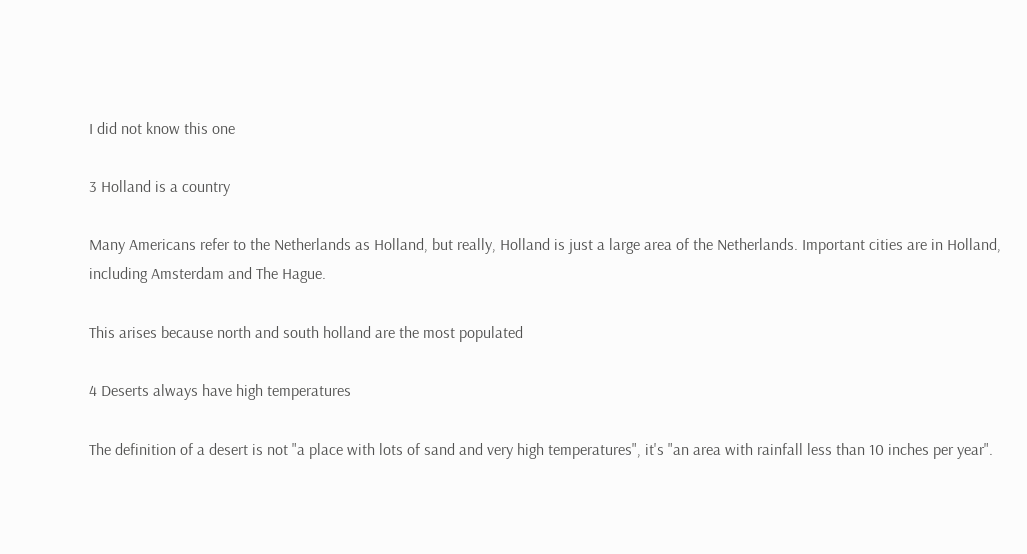I did not know this one

3 Holland is a country

Many Americans refer to the Netherlands as Holland, but really, Holland is just a large area of the Netherlands. Important cities are in Holland, including Amsterdam and The Hague.

This arises because north and south holland are the most populated

4 Deserts always have high temperatures

The definition of a desert is not "a place with lots of sand and very high temperatures", it's "an area with rainfall less than 10 inches per year".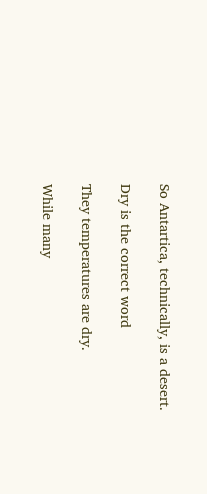So Antartica, technically, is a desert.

Dry is the correct word

They temperatures are dry.

While many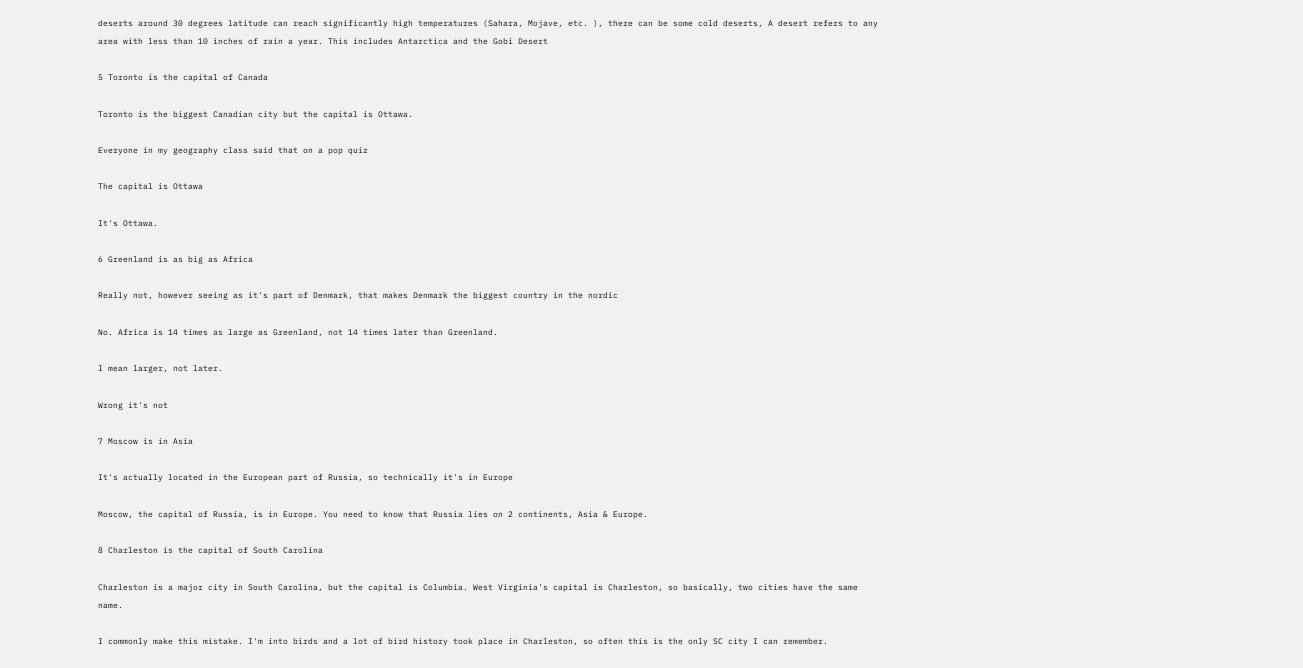deserts around 30 degrees latitude can reach significantly high temperatures (Sahara, Mojave, etc. ), there can be some cold deserts, A desert refers to any area with less than 10 inches of rain a year. This includes Antarctica and the Gobi Desert

5 Toronto is the capital of Canada

Toronto is the biggest Canadian city but the capital is Ottawa.

Everyone in my geography class said that on a pop quiz

The capital is Ottawa

It's Ottawa.

6 Greenland is as big as Africa

Really not, however seeing as it's part of Denmark, that makes Denmark the biggest country in the nordic

No. Africa is 14 times as large as Greenland, not 14 times later than Greenland.

I mean larger, not later.

Wrong it's not

7 Moscow is in Asia

It's actually located in the European part of Russia, so technically it's in Europe

Moscow, the capital of Russia, is in Europe. You need to know that Russia lies on 2 continents, Asia & Europe.

8 Charleston is the capital of South Carolina

Charleston is a major city in South Carolina, but the capital is Columbia. West Virginia's capital is Charleston, so basically, two cities have the same name.

I commonly make this mistake. I'm into birds and a lot of bird history took place in Charleston, so often this is the only SC city I can remember.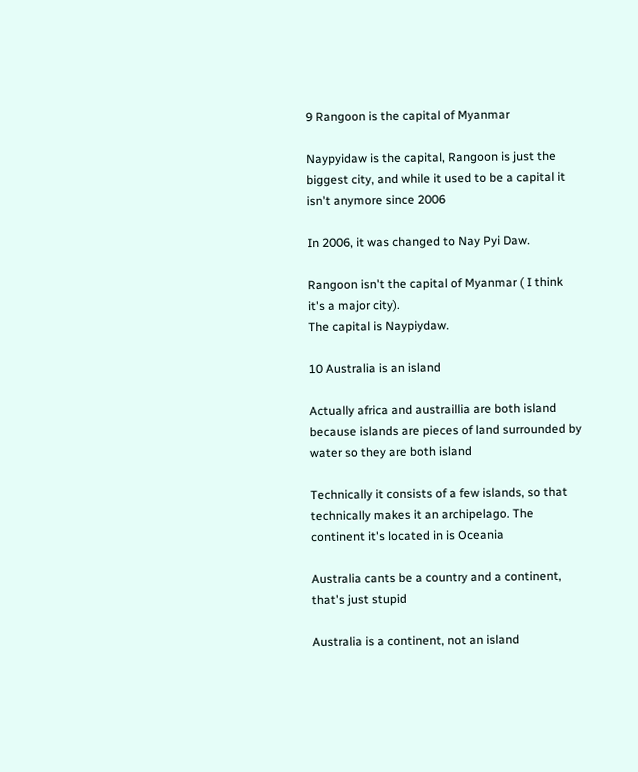9 Rangoon is the capital of Myanmar

Naypyidaw is the capital, Rangoon is just the biggest city, and while it used to be a capital it isn't anymore since 2006

In 2006, it was changed to Nay Pyi Daw.

Rangoon isn't the capital of Myanmar ( I think it's a major city).
The capital is Naypiydaw.

10 Australia is an island

Actually africa and austraillia are both island because islands are pieces of land surrounded by water so they are both island

Technically it consists of a few islands, so that technically makes it an archipelago. The continent it's located in is Oceania

Australia cants be a country and a continent, that's just stupid

Australia is a continent, not an island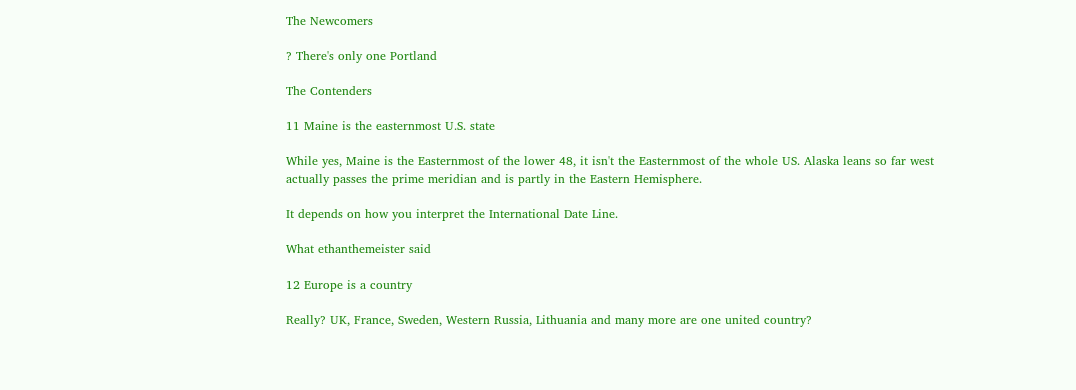The Newcomers

? There's only one Portland

The Contenders

11 Maine is the easternmost U.S. state

While yes, Maine is the Easternmost of the lower 48, it isn't the Easternmost of the whole US. Alaska leans so far west actually passes the prime meridian and is partly in the Eastern Hemisphere.

It depends on how you interpret the International Date Line.

What ethanthemeister said

12 Europe is a country

Really? UK, France, Sweden, Western Russia, Lithuania and many more are one united country?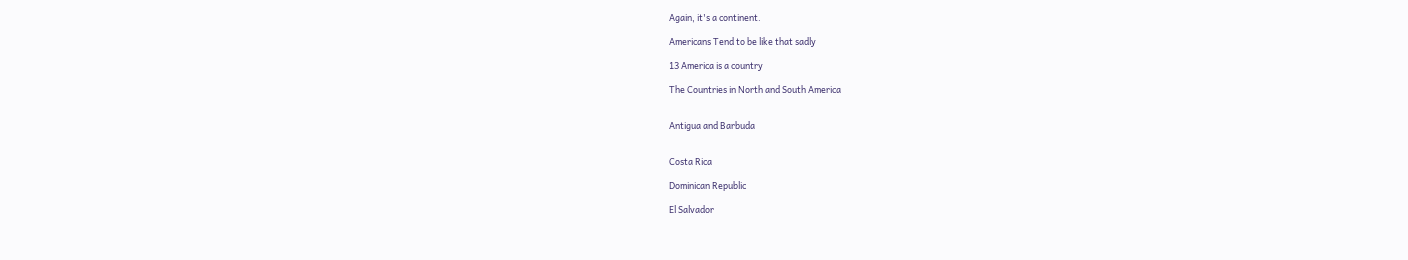Again, it's a continent.

Americans Tend to be like that sadly

13 America is a country

The Countries in North and South America


Antigua and Barbuda


Costa Rica

Dominican Republic

El Salvador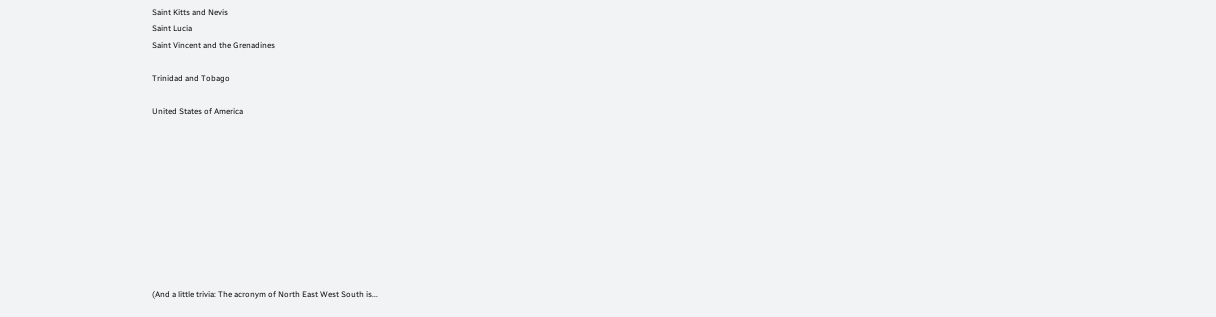Saint Kitts and Nevis
Saint Lucia
Saint Vincent and the Grenadines

Trinidad and Tobago

United States of America










(And a little trivia: The acronym of North East West South is...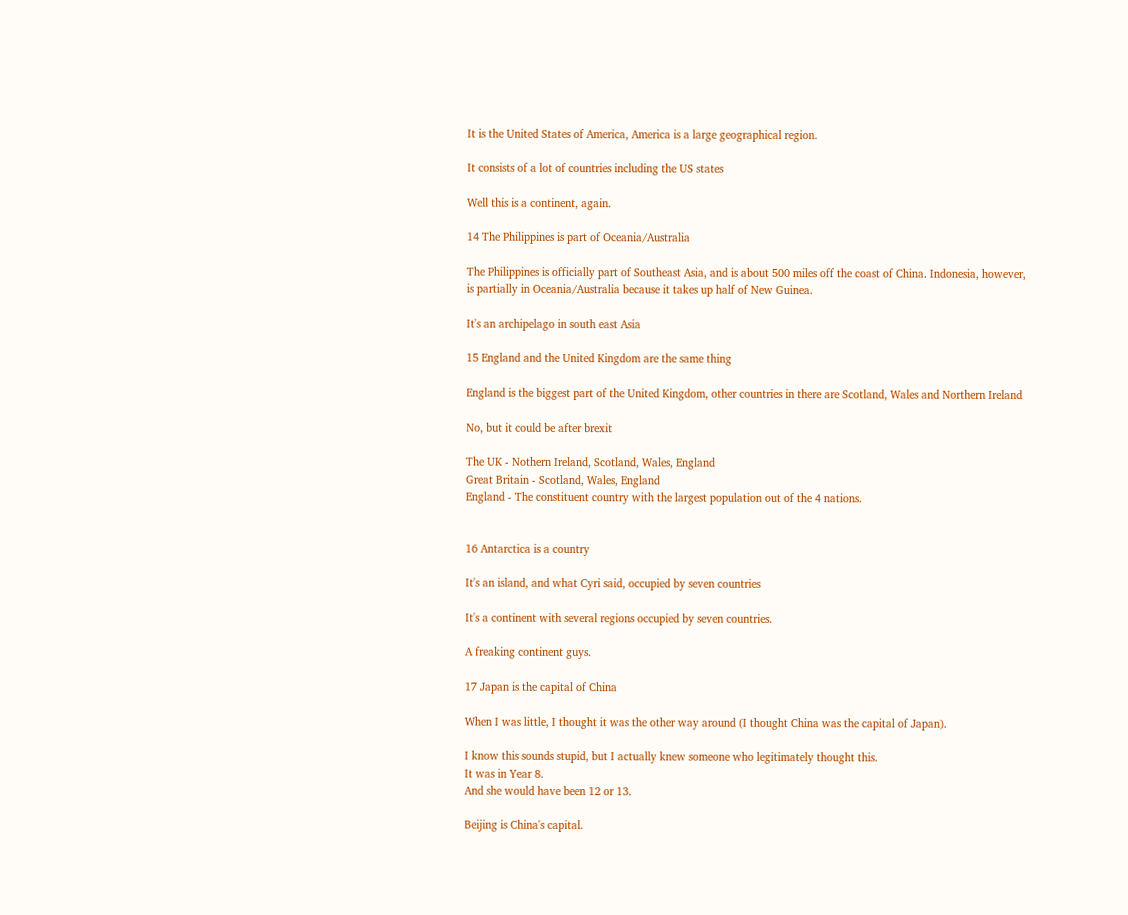It is the United States of America, America is a large geographical region.

It consists of a lot of countries including the US states

Well this is a continent, again.

14 The Philippines is part of Oceania/Australia

The Philippines is officially part of Southeast Asia, and is about 500 miles off the coast of China. Indonesia, however, is partially in Oceania/Australia because it takes up half of New Guinea.

It's an archipelago in south east Asia

15 England and the United Kingdom are the same thing

England is the biggest part of the United Kingdom, other countries in there are Scotland, Wales and Northern Ireland

No, but it could be after brexit

The UK - Nothern Ireland, Scotland, Wales, England
Great Britain - Scotland, Wales, England
England - The constituent country with the largest population out of the 4 nations.


16 Antarctica is a country

It's an island, and what Cyri said, occupied by seven countries

It's a continent with several regions occupied by seven countries.

A freaking continent guys.

17 Japan is the capital of China

When I was little, I thought it was the other way around (I thought China was the capital of Japan).

I know this sounds stupid, but I actually knew someone who legitimately thought this.
It was in Year 8.
And she would have been 12 or 13.

Beijing is China's capital.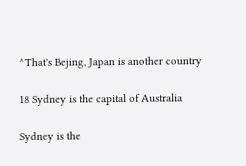^That's Bejing, Japan is another country

18 Sydney is the capital of Australia

Sydney is the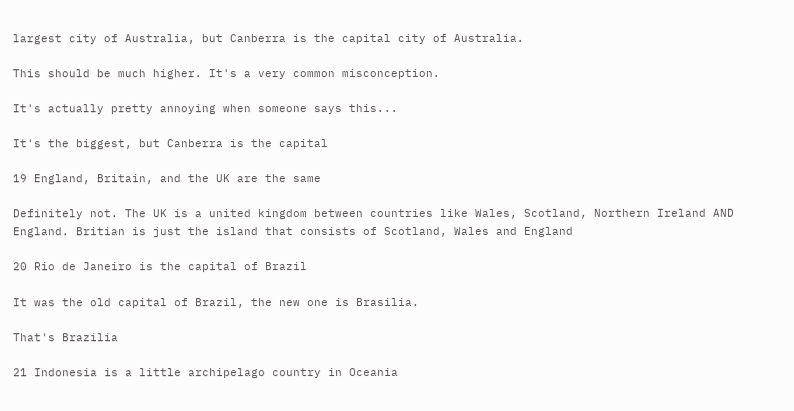largest city of Australia, but Canberra is the capital city of Australia.

This should be much higher. It's a very common misconception.

It's actually pretty annoying when someone says this...

It's the biggest, but Canberra is the capital

19 England, Britain, and the UK are the same

Definitely not. The UK is a united kingdom between countries like Wales, Scotland, Northern Ireland AND England. Britian is just the island that consists of Scotland, Wales and England

20 Rio de Janeiro is the capital of Brazil

It was the old capital of Brazil, the new one is Brasilia.

That's Brazilia

21 Indonesia is a little archipelago country in Oceania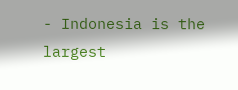- Indonesia is the largest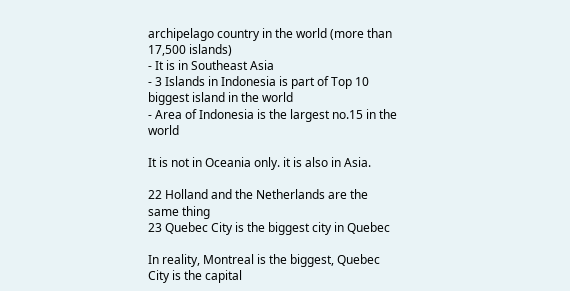archipelago country in the world (more than 17,500 islands)
- It is in Southeast Asia
- 3 Islands in Indonesia is part of Top 10 biggest island in the world
- Area of Indonesia is the largest no.15 in the world

It is not in Oceania only. it is also in Asia.

22 Holland and the Netherlands are the same thing
23 Quebec City is the biggest city in Quebec

In reality, Montreal is the biggest, Quebec City is the capital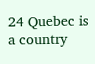24 Quebec is a country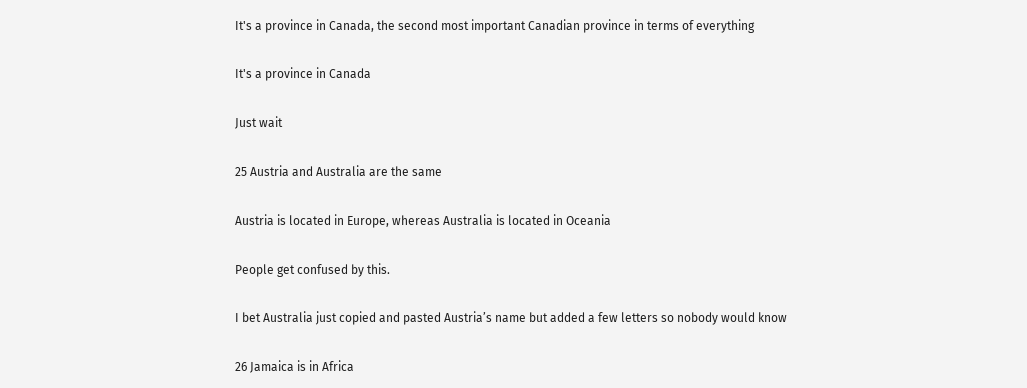It's a province in Canada, the second most important Canadian province in terms of everything

It's a province in Canada

Just wait

25 Austria and Australia are the same

Austria is located in Europe, whereas Australia is located in Oceania

People get confused by this.

I bet Australia just copied and pasted Austria’s name but added a few letters so nobody would know

26 Jamaica is in Africa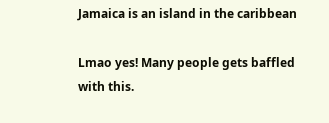Jamaica is an island in the caribbean

Lmao yes! Many people gets baffled with this.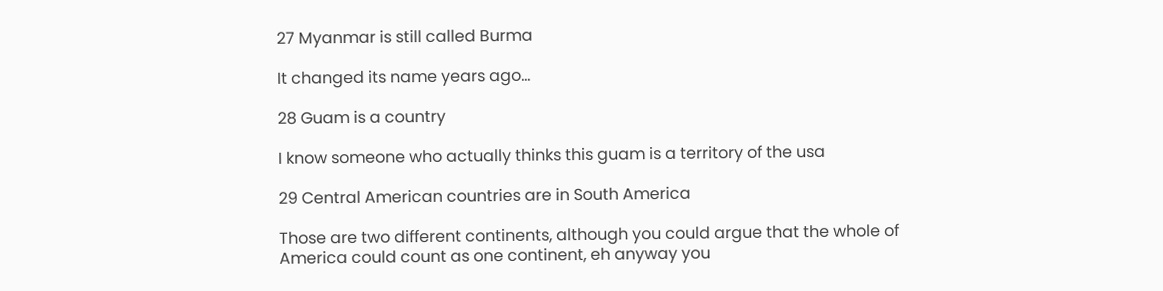27 Myanmar is still called Burma

It changed its name years ago...

28 Guam is a country

I know someone who actually thinks this guam is a territory of the usa

29 Central American countries are in South America

Those are two different continents, although you could argue that the whole of America could count as one continent, eh anyway you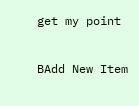get my point

BAdd New Item